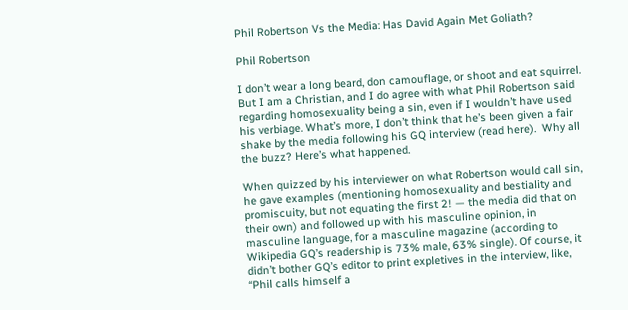Phil Robertson Vs the Media: Has David Again Met Goliath?

Phil Robertson

I don’t wear a long beard, don camouflage, or shoot and eat squirrel. But I am a Christian, and I do agree with what Phil Robertson said regarding homosexuality being a sin, even if I wouldn’t have used his verbiage. What’s more, I don’t think that he’s been given a fair shake by the media following his GQ interview (read here).  Why all the buzz? Here’s what happened.

When quizzed by his interviewer on what Robertson would call sin, he gave examples (mentioning homosexuality and bestiality and promiscuity, but not equating the first 2! — the media did that on their own) and followed up with his masculine opinion, in masculine language, for a masculine magazine (according to Wikipedia GQ’s readership is 73% male, 63% single). Of course, it didn’t bother GQ’s editor to print expletives in the interview, like, “Phil calls himself a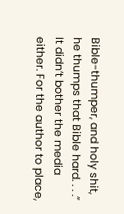Bible-thumper, and holy shit, he thumps that Bible hard. . . .” It didn’t bother the media either. For the author to place,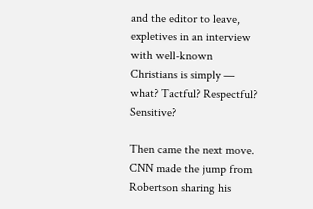and the editor to leave, expletives in an interview with well-known Christians is simply — what? Tactful? Respectful? Sensitive?

Then came the next move. CNN made the jump from Robertson sharing his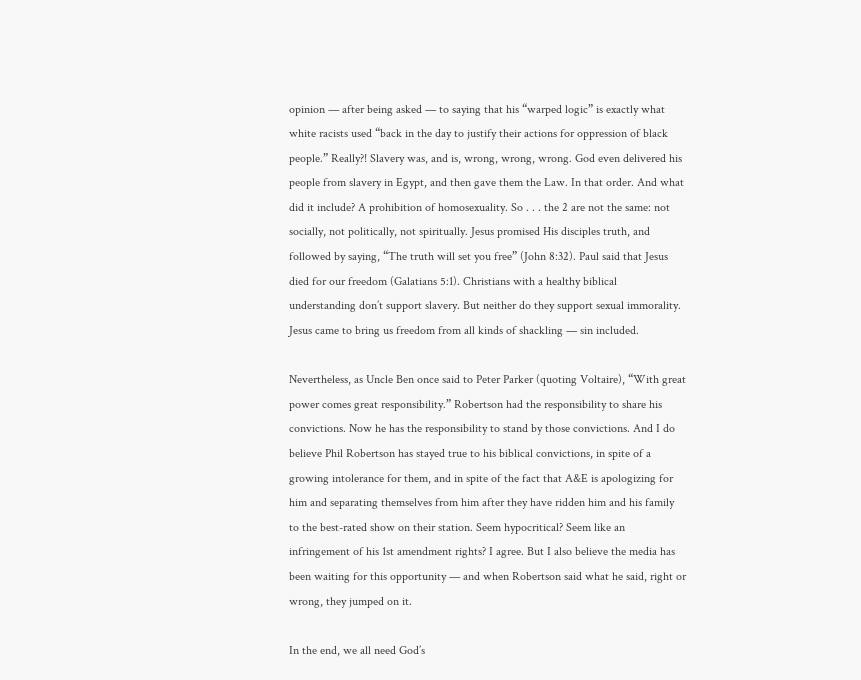opinion — after being asked — to saying that his “warped logic” is exactly what white racists used “back in the day to justify their actions for oppression of black people.” Really?! Slavery was, and is, wrong, wrong, wrong. God even delivered his people from slavery in Egypt, and then gave them the Law. In that order. And what did it include? A prohibition of homosexuality. So . . . the 2 are not the same: not socially, not politically, not spiritually. Jesus promised His disciples truth, and followed by saying, “The truth will set you free” (John 8:32). Paul said that Jesus died for our freedom (Galatians 5:1). Christians with a healthy biblical understanding don’t support slavery. But neither do they support sexual immorality. Jesus came to bring us freedom from all kinds of shackling — sin included.

Nevertheless, as Uncle Ben once said to Peter Parker (quoting Voltaire), “With great power comes great responsibility.” Robertson had the responsibility to share his convictions. Now he has the responsibility to stand by those convictions. And I do believe Phil Robertson has stayed true to his biblical convictions, in spite of a growing intolerance for them, and in spite of the fact that A&E is apologizing for him and separating themselves from him after they have ridden him and his family to the best-rated show on their station. Seem hypocritical? Seem like an infringement of his 1st amendment rights? I agree. But I also believe the media has been waiting for this opportunity — and when Robertson said what he said, right or wrong, they jumped on it.

In the end, we all need God’s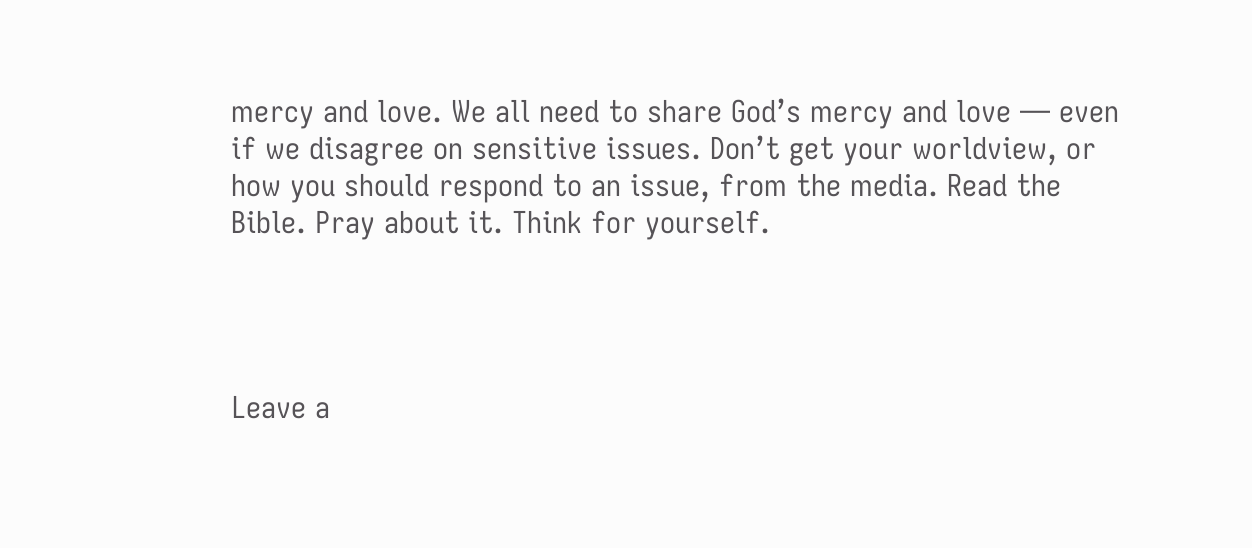mercy and love. We all need to share God’s mercy and love — even if we disagree on sensitive issues. Don’t get your worldview, or how you should respond to an issue, from the media. Read the Bible. Pray about it. Think for yourself.




Leave a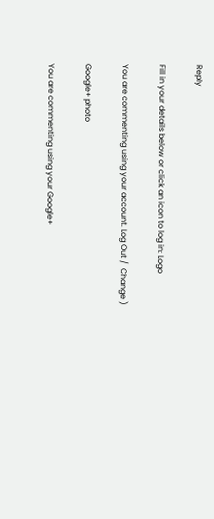Reply

Fill in your details below or click an icon to log in: Logo

You are commenting using your account. Log Out /  Change )

Google+ photo

You are commenting using your Google+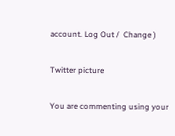account. Log Out /  Change )

Twitter picture

You are commenting using your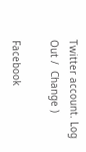Twitter account. Log Out /  Change )

Facebook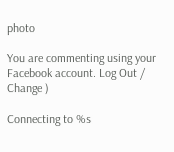photo

You are commenting using your Facebook account. Log Out /  Change )

Connecting to %s